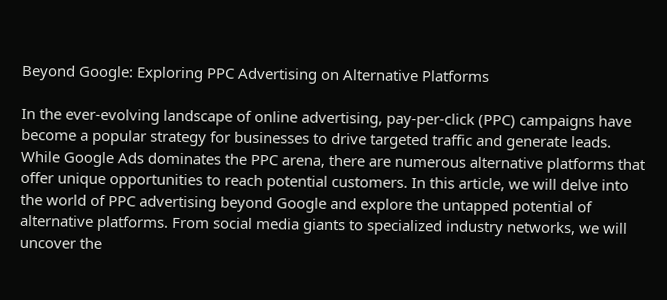Beyond Google: Exploring PPC Advertising on Alternative Platforms

In the ever-evolving landscape of online advertising, pay-per-click (PPC) campaigns have become a popular strategy for businesses to drive targeted traffic and generate leads. While Google Ads dominates the PPC arena, there are numerous alternative platforms that offer unique opportunities to reach potential customers. In this article, we will delve into the world of PPC advertising beyond Google and explore the untapped potential of alternative platforms. From social media giants to specialized industry networks, we will uncover the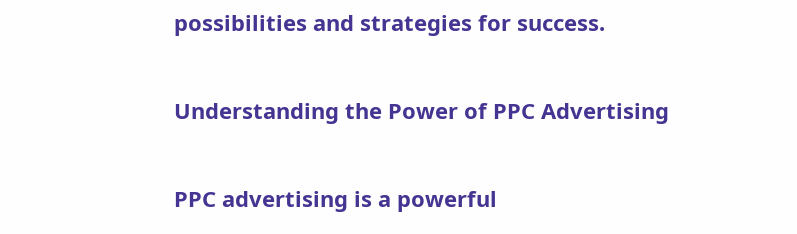possibilities and strategies for success.

Understanding the Power of PPC Advertising

PPC advertising is a powerful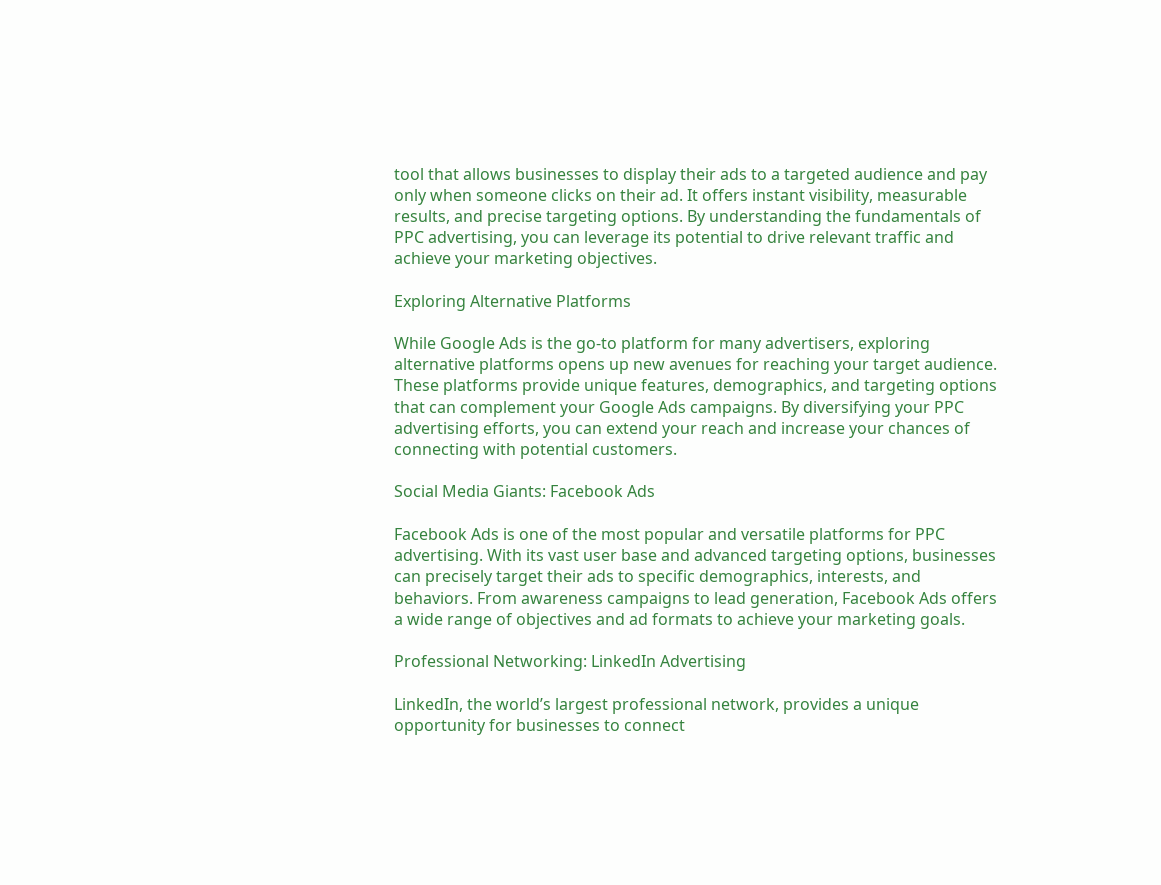tool that allows businesses to display their ads to a targeted audience and pay only when someone clicks on their ad. It offers instant visibility, measurable results, and precise targeting options. By understanding the fundamentals of PPC advertising, you can leverage its potential to drive relevant traffic and achieve your marketing objectives.

Exploring Alternative Platforms

While Google Ads is the go-to platform for many advertisers, exploring alternative platforms opens up new avenues for reaching your target audience. These platforms provide unique features, demographics, and targeting options that can complement your Google Ads campaigns. By diversifying your PPC advertising efforts, you can extend your reach and increase your chances of connecting with potential customers.

Social Media Giants: Facebook Ads

Facebook Ads is one of the most popular and versatile platforms for PPC advertising. With its vast user base and advanced targeting options, businesses can precisely target their ads to specific demographics, interests, and behaviors. From awareness campaigns to lead generation, Facebook Ads offers a wide range of objectives and ad formats to achieve your marketing goals.

Professional Networking: LinkedIn Advertising

LinkedIn, the world’s largest professional network, provides a unique opportunity for businesses to connect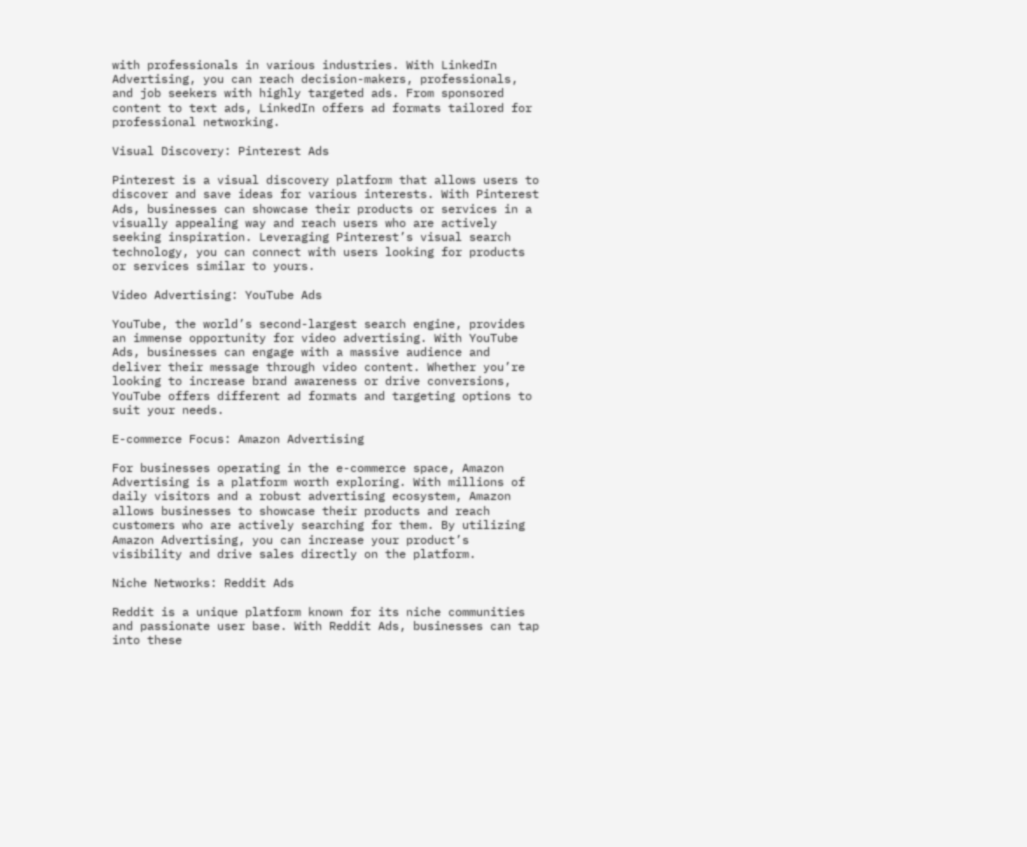with professionals in various industries. With LinkedIn Advertising, you can reach decision-makers, professionals, and job seekers with highly targeted ads. From sponsored content to text ads, LinkedIn offers ad formats tailored for professional networking.

Visual Discovery: Pinterest Ads

Pinterest is a visual discovery platform that allows users to discover and save ideas for various interests. With Pinterest Ads, businesses can showcase their products or services in a visually appealing way and reach users who are actively seeking inspiration. Leveraging Pinterest’s visual search technology, you can connect with users looking for products or services similar to yours.

Video Advertising: YouTube Ads

YouTube, the world’s second-largest search engine, provides an immense opportunity for video advertising. With YouTube Ads, businesses can engage with a massive audience and deliver their message through video content. Whether you’re looking to increase brand awareness or drive conversions, YouTube offers different ad formats and targeting options to suit your needs.

E-commerce Focus: Amazon Advertising

For businesses operating in the e-commerce space, Amazon Advertising is a platform worth exploring. With millions of daily visitors and a robust advertising ecosystem, Amazon allows businesses to showcase their products and reach customers who are actively searching for them. By utilizing Amazon Advertising, you can increase your product’s visibility and drive sales directly on the platform.

Niche Networks: Reddit Ads

Reddit is a unique platform known for its niche communities and passionate user base. With Reddit Ads, businesses can tap into these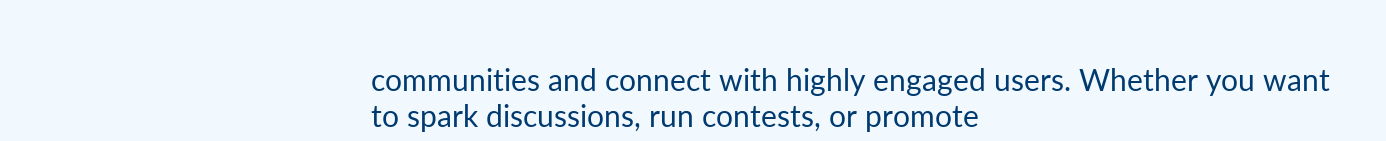communities and connect with highly engaged users. Whether you want to spark discussions, run contests, or promote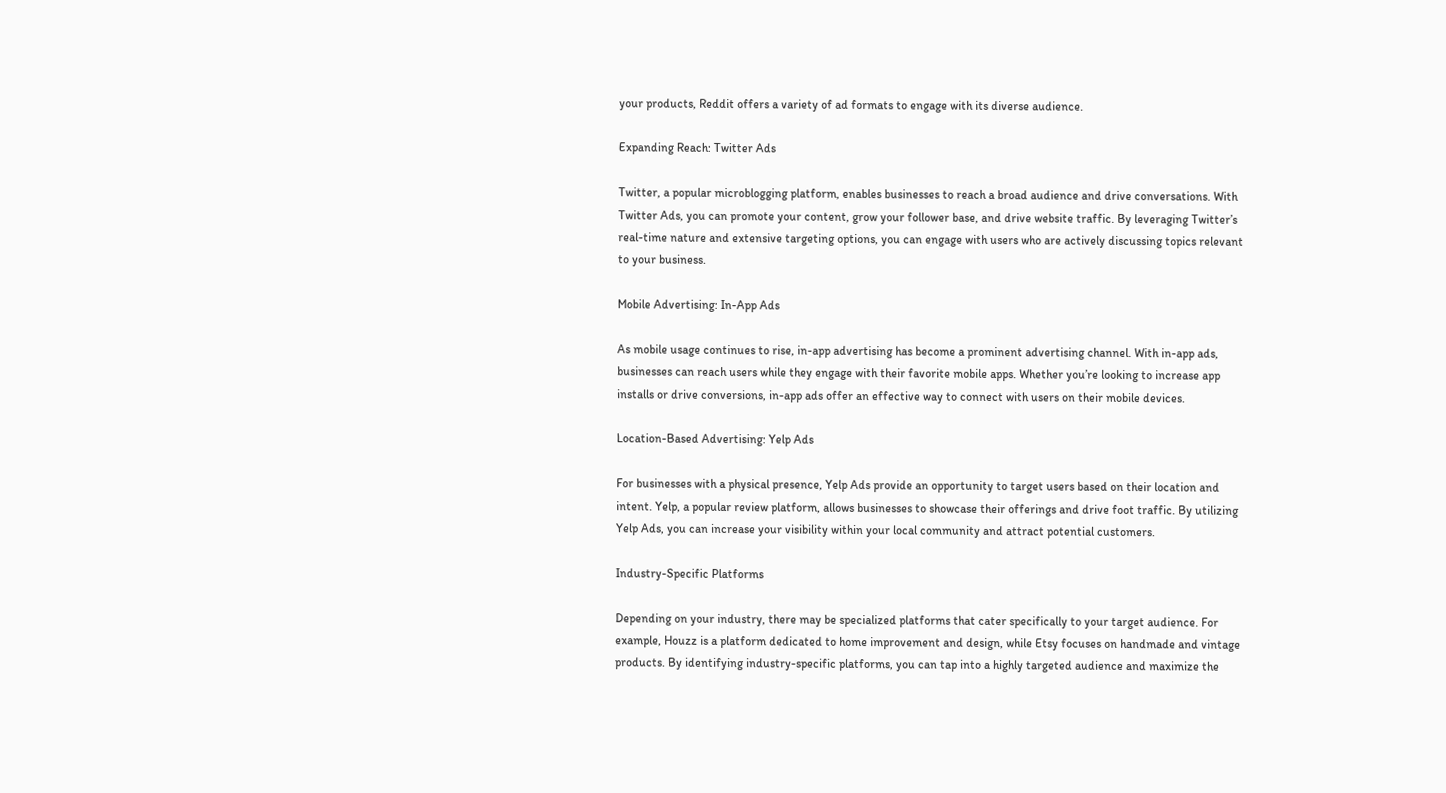your products, Reddit offers a variety of ad formats to engage with its diverse audience.

Expanding Reach: Twitter Ads

Twitter, a popular microblogging platform, enables businesses to reach a broad audience and drive conversations. With Twitter Ads, you can promote your content, grow your follower base, and drive website traffic. By leveraging Twitter’s real-time nature and extensive targeting options, you can engage with users who are actively discussing topics relevant to your business.

Mobile Advertising: In-App Ads

As mobile usage continues to rise, in-app advertising has become a prominent advertising channel. With in-app ads, businesses can reach users while they engage with their favorite mobile apps. Whether you’re looking to increase app installs or drive conversions, in-app ads offer an effective way to connect with users on their mobile devices.

Location-Based Advertising: Yelp Ads

For businesses with a physical presence, Yelp Ads provide an opportunity to target users based on their location and intent. Yelp, a popular review platform, allows businesses to showcase their offerings and drive foot traffic. By utilizing Yelp Ads, you can increase your visibility within your local community and attract potential customers.

Industry-Specific Platforms

Depending on your industry, there may be specialized platforms that cater specifically to your target audience. For example, Houzz is a platform dedicated to home improvement and design, while Etsy focuses on handmade and vintage products. By identifying industry-specific platforms, you can tap into a highly targeted audience and maximize the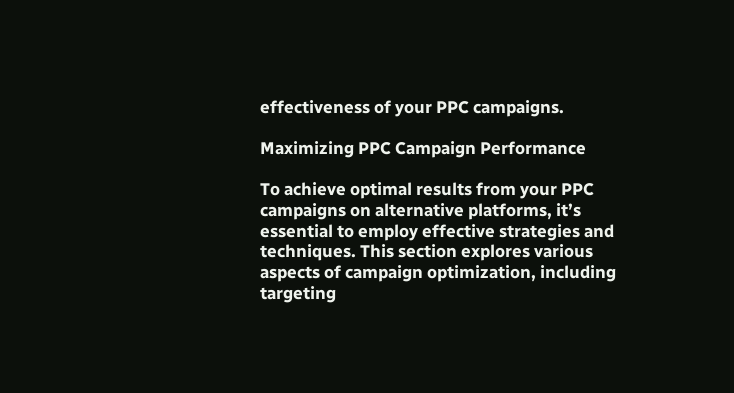effectiveness of your PPC campaigns.

Maximizing PPC Campaign Performance

To achieve optimal results from your PPC campaigns on alternative platforms, it’s essential to employ effective strategies and techniques. This section explores various aspects of campaign optimization, including targeting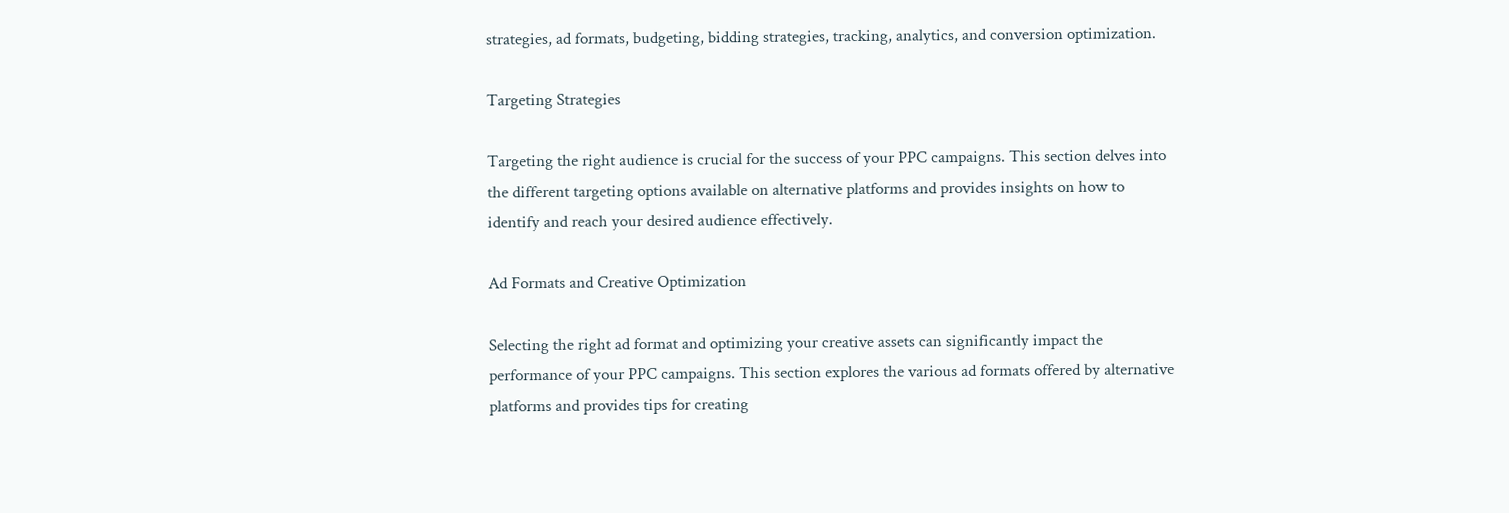strategies, ad formats, budgeting, bidding strategies, tracking, analytics, and conversion optimization.

Targeting Strategies

Targeting the right audience is crucial for the success of your PPC campaigns. This section delves into the different targeting options available on alternative platforms and provides insights on how to identify and reach your desired audience effectively.

Ad Formats and Creative Optimization

Selecting the right ad format and optimizing your creative assets can significantly impact the performance of your PPC campaigns. This section explores the various ad formats offered by alternative platforms and provides tips for creating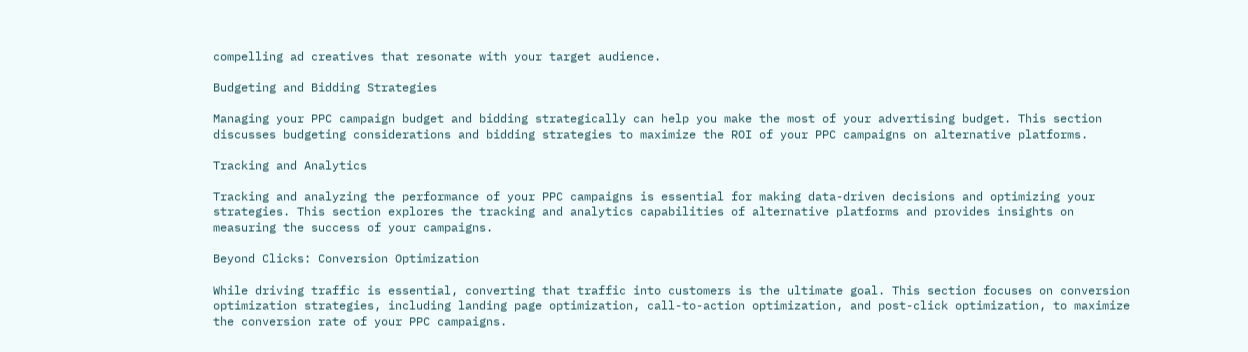compelling ad creatives that resonate with your target audience.

Budgeting and Bidding Strategies

Managing your PPC campaign budget and bidding strategically can help you make the most of your advertising budget. This section discusses budgeting considerations and bidding strategies to maximize the ROI of your PPC campaigns on alternative platforms.

Tracking and Analytics

Tracking and analyzing the performance of your PPC campaigns is essential for making data-driven decisions and optimizing your strategies. This section explores the tracking and analytics capabilities of alternative platforms and provides insights on measuring the success of your campaigns.

Beyond Clicks: Conversion Optimization

While driving traffic is essential, converting that traffic into customers is the ultimate goal. This section focuses on conversion optimization strategies, including landing page optimization, call-to-action optimization, and post-click optimization, to maximize the conversion rate of your PPC campaigns.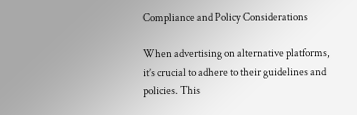Compliance and Policy Considerations

When advertising on alternative platforms, it’s crucial to adhere to their guidelines and policies. This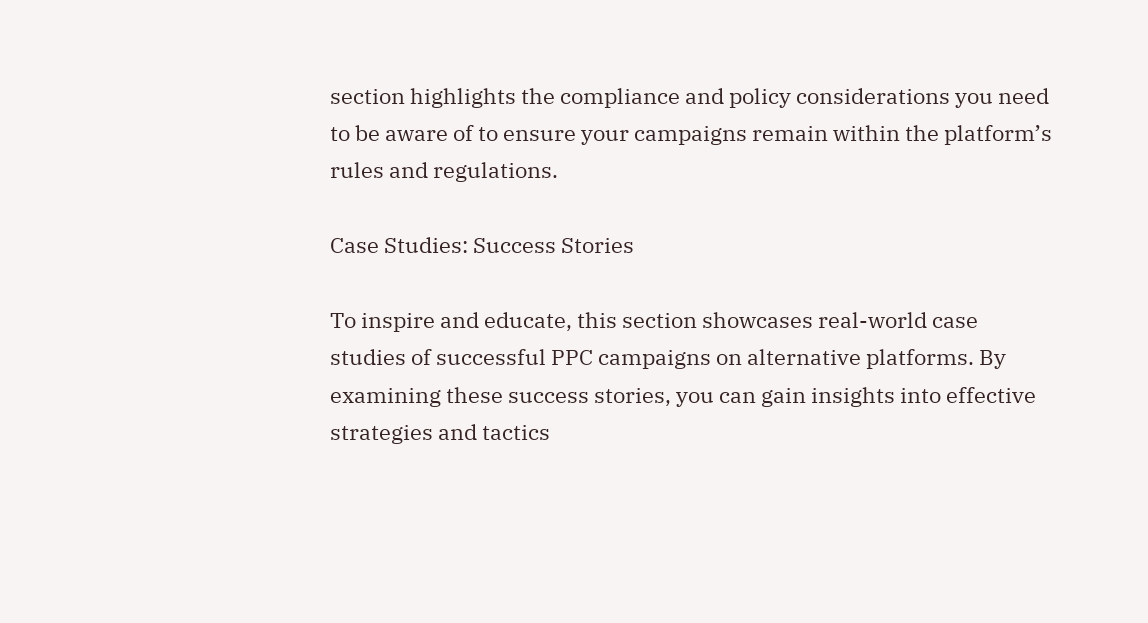section highlights the compliance and policy considerations you need to be aware of to ensure your campaigns remain within the platform’s rules and regulations.

Case Studies: Success Stories

To inspire and educate, this section showcases real-world case studies of successful PPC campaigns on alternative platforms. By examining these success stories, you can gain insights into effective strategies and tactics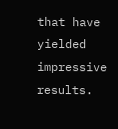that have yielded impressive results.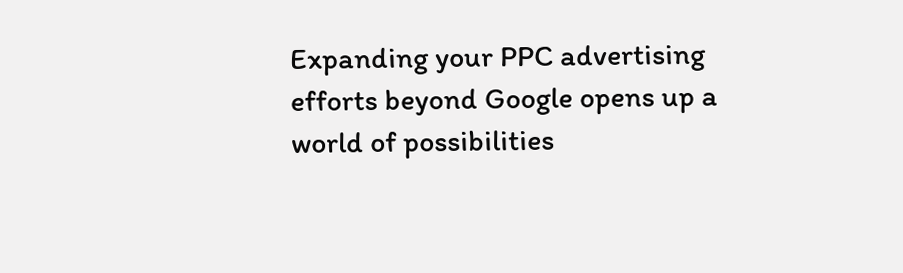Expanding your PPC advertising efforts beyond Google opens up a world of possibilities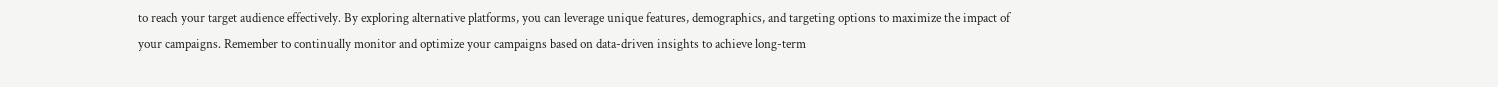to reach your target audience effectively. By exploring alternative platforms, you can leverage unique features, demographics, and targeting options to maximize the impact of your campaigns. Remember to continually monitor and optimize your campaigns based on data-driven insights to achieve long-term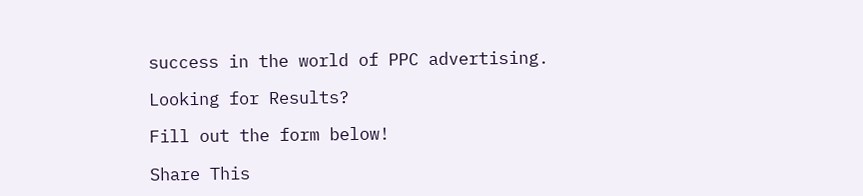success in the world of PPC advertising.

Looking for Results?

Fill out the form below!

Share This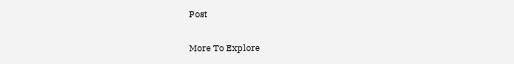Post

More To Explore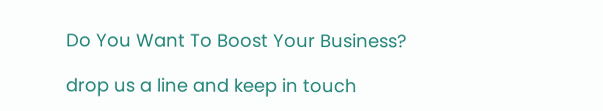Do You Want To Boost Your Business?

drop us a line and keep in touch